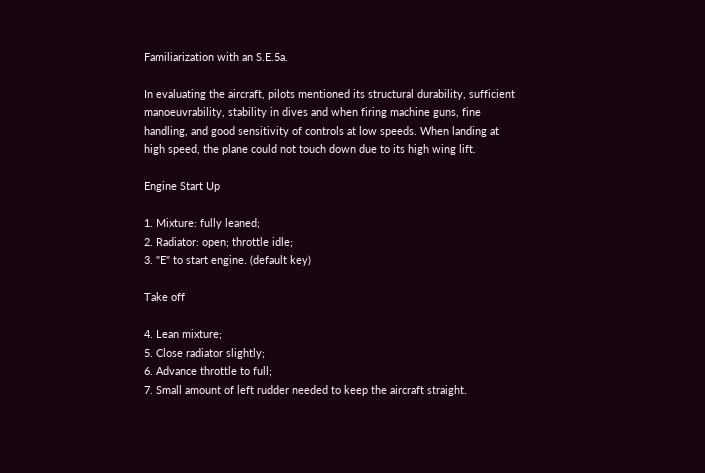Familiarization with an S.E.5a.

In evaluating the aircraft, pilots mentioned its structural durability, sufficient manoeuvrability, stability in dives and when firing machine guns, fine handling, and good sensitivity of controls at low speeds. When landing at high speed, the plane could not touch down due to its high wing lift.

Engine Start Up

1. Mixture: fully leaned;
2. Radiator: open; throttle idle;
3. "E" to start engine. (default key)

Take off

4. Lean mixture;
5. Close radiator slightly;
6. Advance throttle to full;
7. Small amount of left rudder needed to keep the aircraft straight.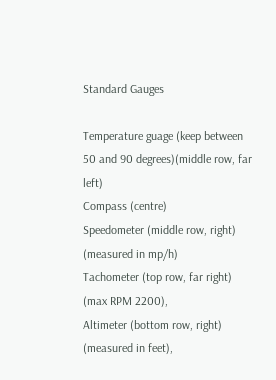Standard Gauges

Temperature guage (keep between 50 and 90 degrees)(middle row, far left)
Compass (centre)
Speedometer (middle row, right) (measured in mp/h)
Tachometer (top row, far right) (max RPM 2200),
Altimeter (bottom row, right) (measured in feet),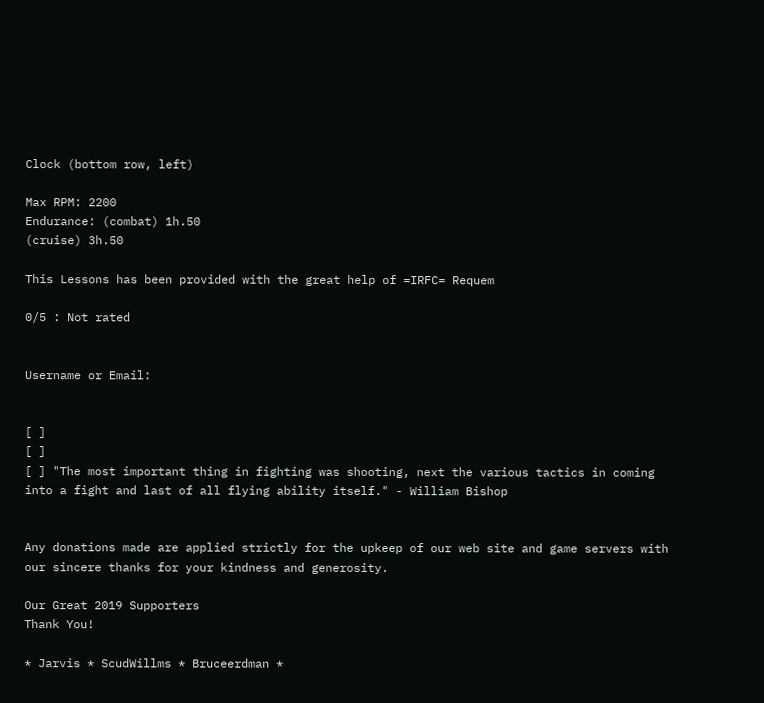Clock (bottom row, left)

Max RPM: 2200
Endurance: (combat) 1h.50
(cruise) 3h.50

This Lessons has been provided with the great help of =IRFC= Requem

0/5 : Not rated


Username or Email:


[ ]
[ ]
[ ] "The most important thing in fighting was shooting, next the various tactics in coming into a fight and last of all flying ability itself." - William Bishop


Any donations made are applied strictly for the upkeep of our web site and game servers with our sincere thanks for your kindness and generosity.

Our Great 2019 Supporters
Thank You!

* Jarvis * ScudWillms * Bruceerdman *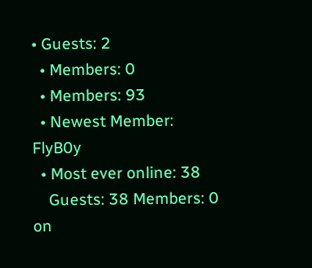• Guests: 2
  • Members: 0
  • Members: 93
  • Newest Member: FlyB0y
  • Most ever online: 38
    Guests: 38 Members: 0 on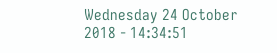Wednesday 24 October 2018 - 14:34:51